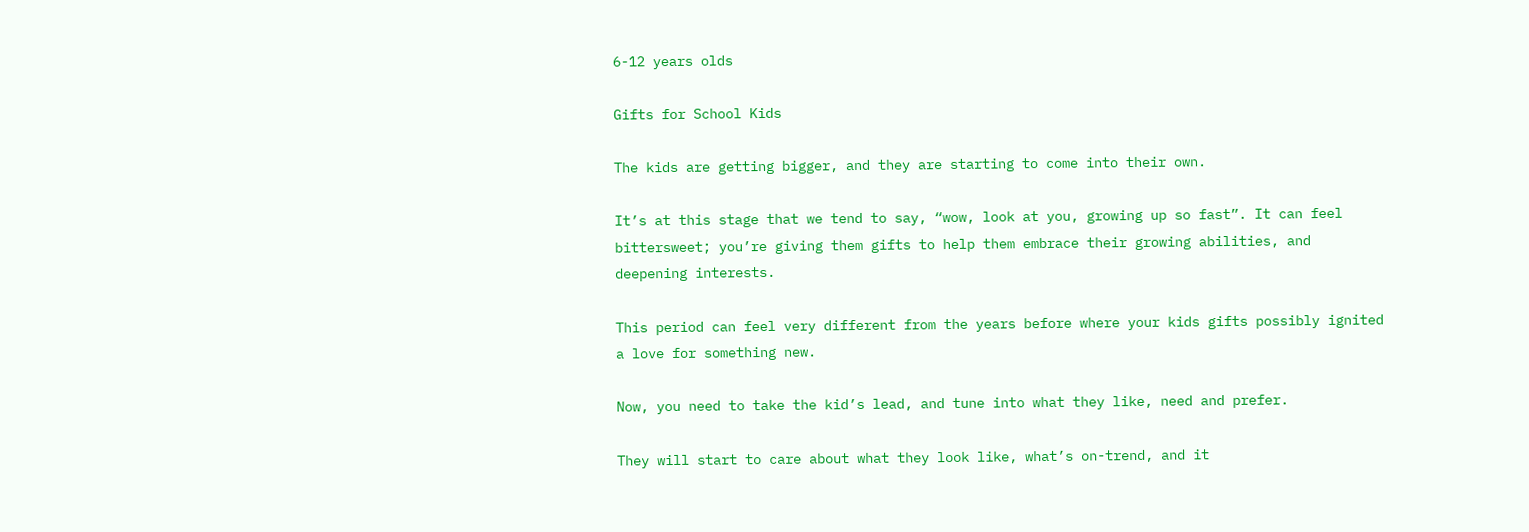6-12 years olds

Gifts for School Kids

The kids are getting bigger, and they are starting to come into their own.

It’s at this stage that we tend to say, “wow, look at you, growing up so fast”. It can feel bittersweet; you’re giving them gifts to help them embrace their growing abilities, and deepening interests.

This period can feel very different from the years before where your kids gifts possibly ignited a love for something new.

Now, you need to take the kid’s lead, and tune into what they like, need and prefer.

They will start to care about what they look like, what’s on-trend, and it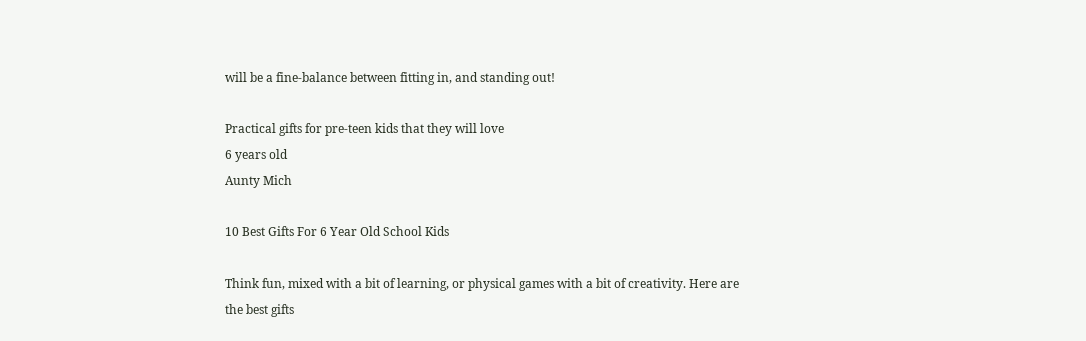will be a fine-balance between fitting in, and standing out!

Practical gifts for pre-teen kids that they will love
6 years old
Aunty Mich

10 Best Gifts For 6 Year Old School Kids

Think fun, mixed with a bit of learning, or physical games with a bit of creativity. Here are the best gifts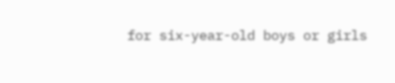for six-year-old boys or girls